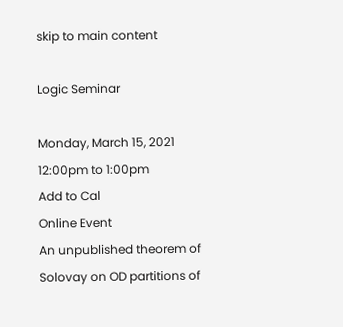skip to main content

Logic Seminar

Monday, March 15, 2021
12:00pm to 1:00pm
Add to Cal
Online Event
An unpublished theorem of Solovay on OD partitions of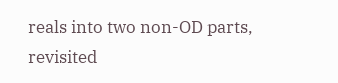reals into two non-OD parts, revisited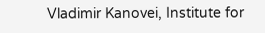Vladimir Kanovei, Institute for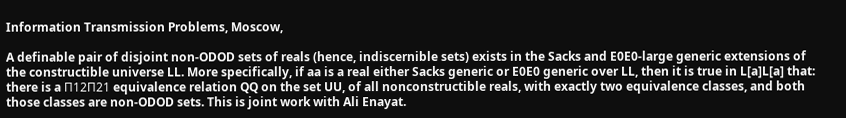Information Transmission Problems, Moscow,

A definable pair of disjoint non-ODOD sets of reals (hence, indiscernible sets) exists in the Sacks and E0E0-large generic extensions of the constructible universe LL. More specifically, if aa is a real either Sacks generic or E0E0 generic over LL, then it is true in L[a]L[a] that: there is a Π12Π21 equivalence relation QQ on the set UU, of all nonconstructible reals, with exactly two equivalence classes, and both those classes are non-ODOD sets. This is joint work with Ali Enayat.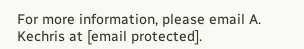For more information, please email A. Kechris at [email protected].